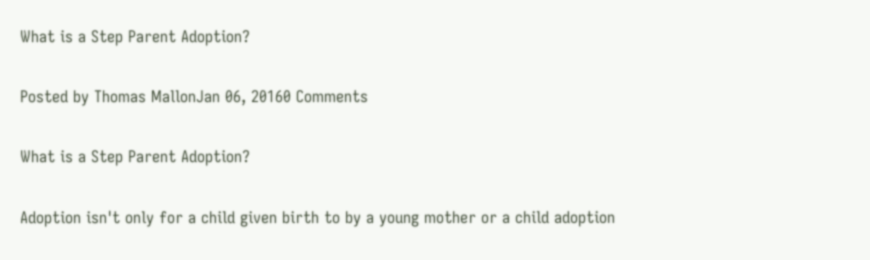What is a Step Parent Adoption?

Posted by Thomas MallonJan 06, 20160 Comments

What is a Step Parent Adoption?

Adoption isn't only for a child given birth to by a young mother or a child adoption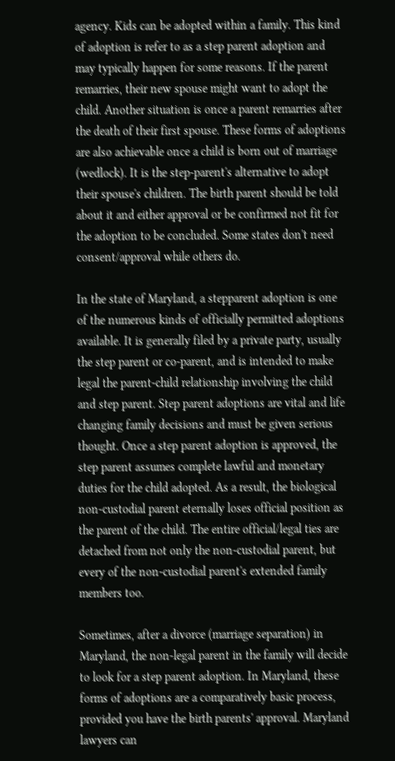agency. Kids can be adopted within a family. This kind of adoption is refer to as a step parent adoption and may typically happen for some reasons. If the parent remarries, their new spouse might want to adopt the child. Another situation is once a parent remarries after the death of their first spouse. These forms of adoptions are also achievable once a child is born out of marriage (wedlock). It is the step-parent's alternative to adopt their spouse's children. The birth parent should be told about it and either approval or be confirmed not fit for the adoption to be concluded. Some states don't need consent/approval while others do.

In the state of Maryland, a stepparent adoption is one of the numerous kinds of officially permitted adoptions available. It is generally filed by a private party, usually the step parent or co-parent, and is intended to make legal the parent-child relationship involving the child and step parent. Step parent adoptions are vital and life changing family decisions and must be given serious thought. Once a step parent adoption is approved, the step parent assumes complete lawful and monetary duties for the child adopted. As a result, the biological non-custodial parent eternally loses official position as the parent of the child. The entire official/legal ties are detached from not only the non-custodial parent, but every of the non-custodial parent's extended family members too.

Sometimes, after a divorce (marriage separation) in Maryland, the non-legal parent in the family will decide to look for a step parent adoption. In Maryland, these forms of adoptions are a comparatively basic process, provided you have the birth parents' approval. Maryland lawyers can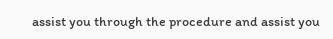assist you through the procedure and assist you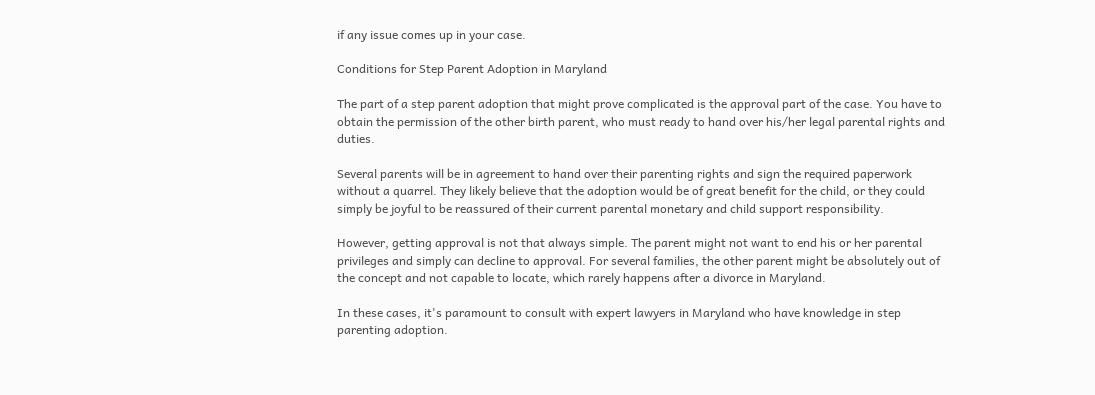if any issue comes up in your case.

Conditions for Step Parent Adoption in Maryland

The part of a step parent adoption that might prove complicated is the approval part of the case. You have to obtain the permission of the other birth parent, who must ready to hand over his/her legal parental rights and duties.

Several parents will be in agreement to hand over their parenting rights and sign the required paperwork without a quarrel. They likely believe that the adoption would be of great benefit for the child, or they could simply be joyful to be reassured of their current parental monetary and child support responsibility.

However, getting approval is not that always simple. The parent might not want to end his or her parental privileges and simply can decline to approval. For several families, the other parent might be absolutely out of the concept and not capable to locate, which rarely happens after a divorce in Maryland.

In these cases, it's paramount to consult with expert lawyers in Maryland who have knowledge in step parenting adoption.